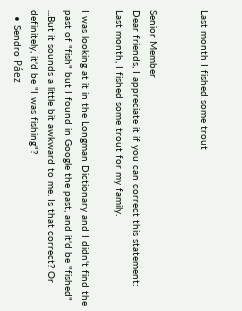Last month I fished some trout


Senior Member
Dear friends, I appreciate it if you can correct this statement:
Last month, I fished some trout for my family.

I was looking at it in the Longman Dictionary and I didn't find the past of "fish" but I found in Google the past, and it'd be "fished" ...But it sounds a little bit awkward to me. Is that correct? Or definitely, it'd be "I was fishing"?
  • Sendro Páez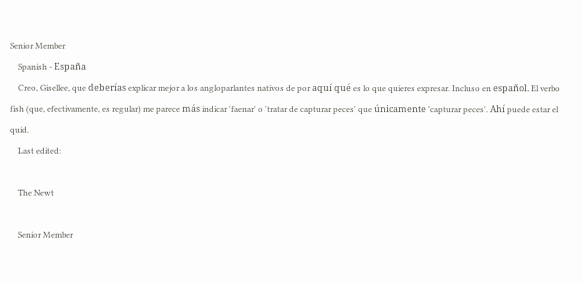Senior Member
    Spanish - España
    Creo, Gisellee, que deberías explicar mejor a los angloparlantes nativos de por aquí qué es lo que quieres expresar. Incluso en español. El verbo fish (que, efectivamente, es regular) me parece más indicar 'faenar' o 'tratar de capturar peces' que únicamente 'capturar peces'. Ahí puede estar el quid.
    Last edited:

    The Newt

    Senior Member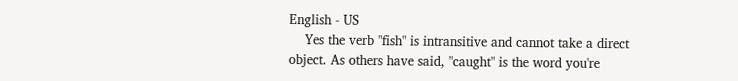English - US
    Yes the verb "fish" is intransitive and cannot take a direct object. As others have said, "caught" is the word you're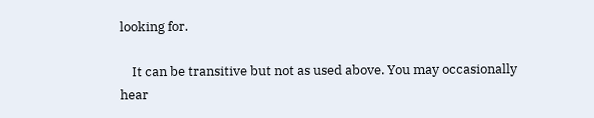looking for.

    It can be transitive but not as used above. You may occasionally hear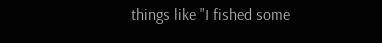things like "I fished some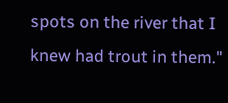spots on the river that I knew had trout in them."